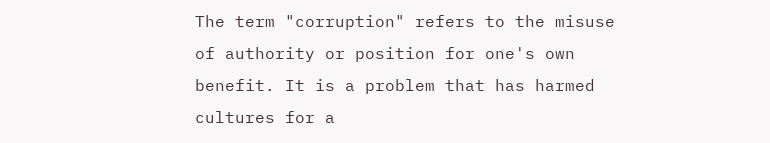The term "corruption" refers to the misuse of authority or position for one's own benefit. It is a problem that has harmed cultures for a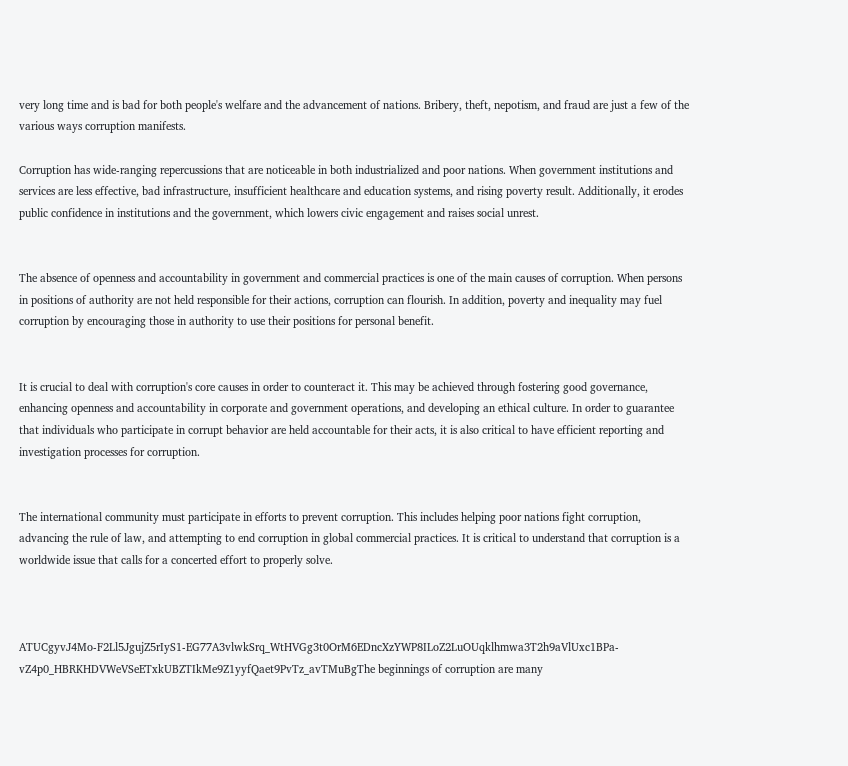very long time and is bad for both people's welfare and the advancement of nations. Bribery, theft, nepotism, and fraud are just a few of the various ways corruption manifests.

Corruption has wide-ranging repercussions that are noticeable in both industrialized and poor nations. When government institutions and services are less effective, bad infrastructure, insufficient healthcare and education systems, and rising poverty result. Additionally, it erodes public confidence in institutions and the government, which lowers civic engagement and raises social unrest.


The absence of openness and accountability in government and commercial practices is one of the main causes of corruption. When persons in positions of authority are not held responsible for their actions, corruption can flourish. In addition, poverty and inequality may fuel corruption by encouraging those in authority to use their positions for personal benefit.


It is crucial to deal with corruption's core causes in order to counteract it. This may be achieved through fostering good governance, enhancing openness and accountability in corporate and government operations, and developing an ethical culture. In order to guarantee that individuals who participate in corrupt behavior are held accountable for their acts, it is also critical to have efficient reporting and investigation processes for corruption.


The international community must participate in efforts to prevent corruption. This includes helping poor nations fight corruption, advancing the rule of law, and attempting to end corruption in global commercial practices. It is critical to understand that corruption is a worldwide issue that calls for a concerted effort to properly solve.



ATUCgyvJ4Mo-F2Ll5JgujZ5rIyS1-EG77A3vlwkSrq_WtHVGg3t0OrM6EDncXzYWP8ILoZ2LuOUqklhmwa3T2h9aVlUxc1BPa-vZ4p0_HBRKHDVWeVSeETxkUBZTIkMe9Z1yyfQaet9PvTz_avTMuBgThe beginnings of corruption are many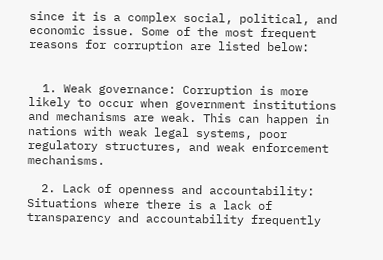since it is a complex social, political, and economic issue. Some of the most frequent reasons for corruption are listed below:


  1. Weak governance: Corruption is more likely to occur when government institutions and mechanisms are weak. This can happen in nations with weak legal systems, poor regulatory structures, and weak enforcement mechanisms.

  2. Lack of openness and accountability: Situations where there is a lack of transparency and accountability frequently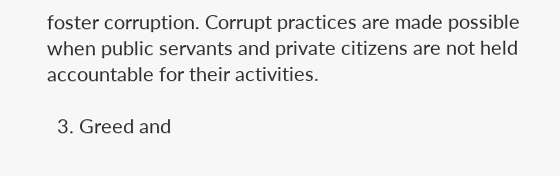foster corruption. Corrupt practices are made possible when public servants and private citizens are not held accountable for their activities.

  3. Greed and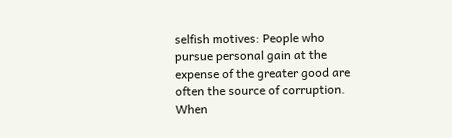selfish motives: People who pursue personal gain at the expense of the greater good are often the source of corruption. When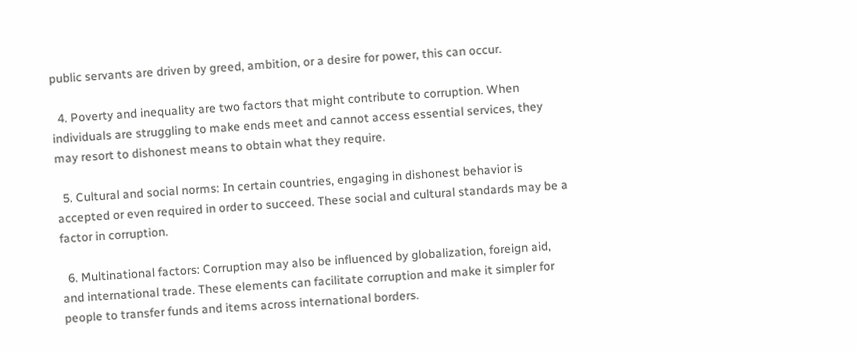public servants are driven by greed, ambition, or a desire for power, this can occur.

  4. Poverty and inequality are two factors that might contribute to corruption. When individuals are struggling to make ends meet and cannot access essential services, they may resort to dishonest means to obtain what they require.

  5. Cultural and social norms: In certain countries, engaging in dishonest behavior is accepted or even required in order to succeed. These social and cultural standards may be a factor in corruption.

  6. Multinational factors: Corruption may also be influenced by globalization, foreign aid, and international trade. These elements can facilitate corruption and make it simpler for people to transfer funds and items across international borders.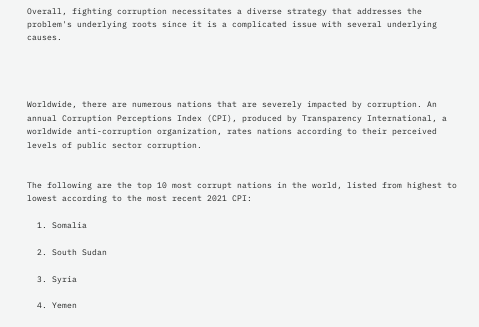Overall, fighting corruption necessitates a diverse strategy that addresses the problem's underlying roots since it is a complicated issue with several underlying causes.




Worldwide, there are numerous nations that are severely impacted by corruption. An annual Corruption Perceptions Index (CPI), produced by Transparency International, a worldwide anti-corruption organization, rates nations according to their perceived levels of public sector corruption.


The following are the top 10 most corrupt nations in the world, listed from highest to lowest according to the most recent 2021 CPI:

  1. Somalia

  2. South Sudan

  3. Syria

  4. Yemen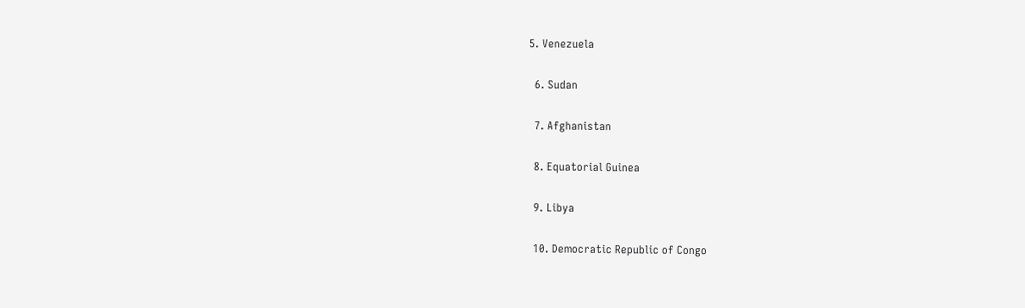5. Venezuela

  6. Sudan

  7. Afghanistan

  8. Equatorial Guinea

  9. Libya

  10. Democratic Republic of Congo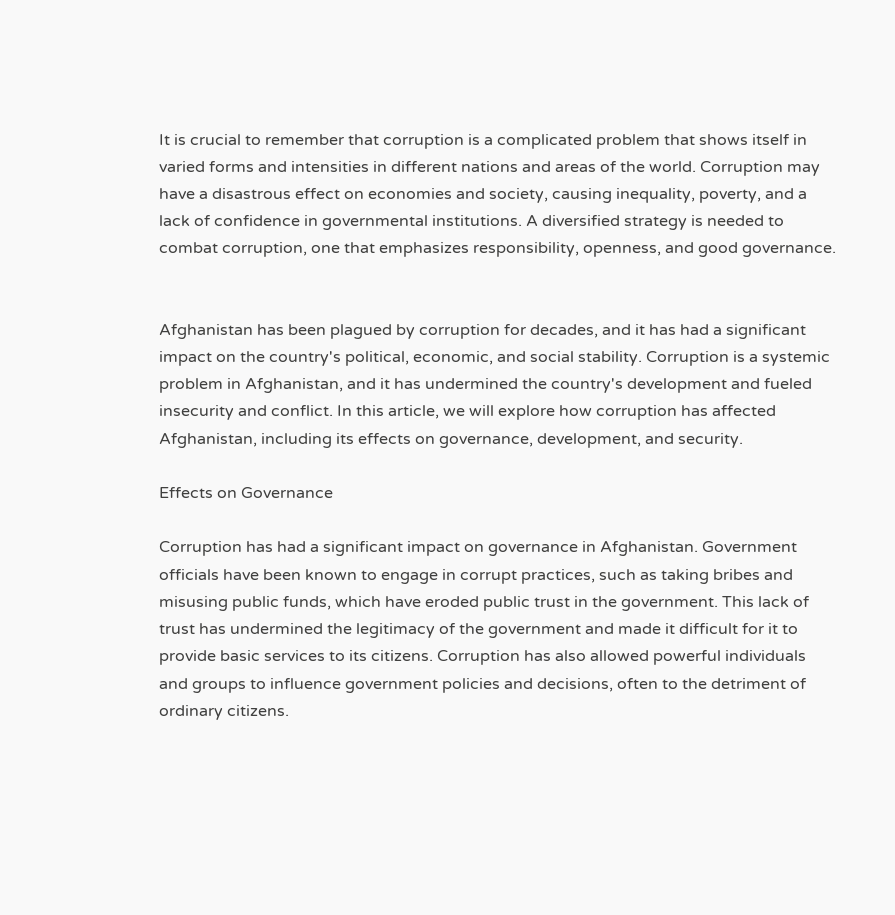It is crucial to remember that corruption is a complicated problem that shows itself in varied forms and intensities in different nations and areas of the world. Corruption may have a disastrous effect on economies and society, causing inequality, poverty, and a lack of confidence in governmental institutions. A diversified strategy is needed to combat corruption, one that emphasizes responsibility, openness, and good governance.


Afghanistan has been plagued by corruption for decades, and it has had a significant impact on the country's political, economic, and social stability. Corruption is a systemic problem in Afghanistan, and it has undermined the country's development and fueled insecurity and conflict. In this article, we will explore how corruption has affected Afghanistan, including its effects on governance, development, and security.

Effects on Governance

Corruption has had a significant impact on governance in Afghanistan. Government officials have been known to engage in corrupt practices, such as taking bribes and misusing public funds, which have eroded public trust in the government. This lack of trust has undermined the legitimacy of the government and made it difficult for it to provide basic services to its citizens. Corruption has also allowed powerful individuals and groups to influence government policies and decisions, often to the detriment of ordinary citizens.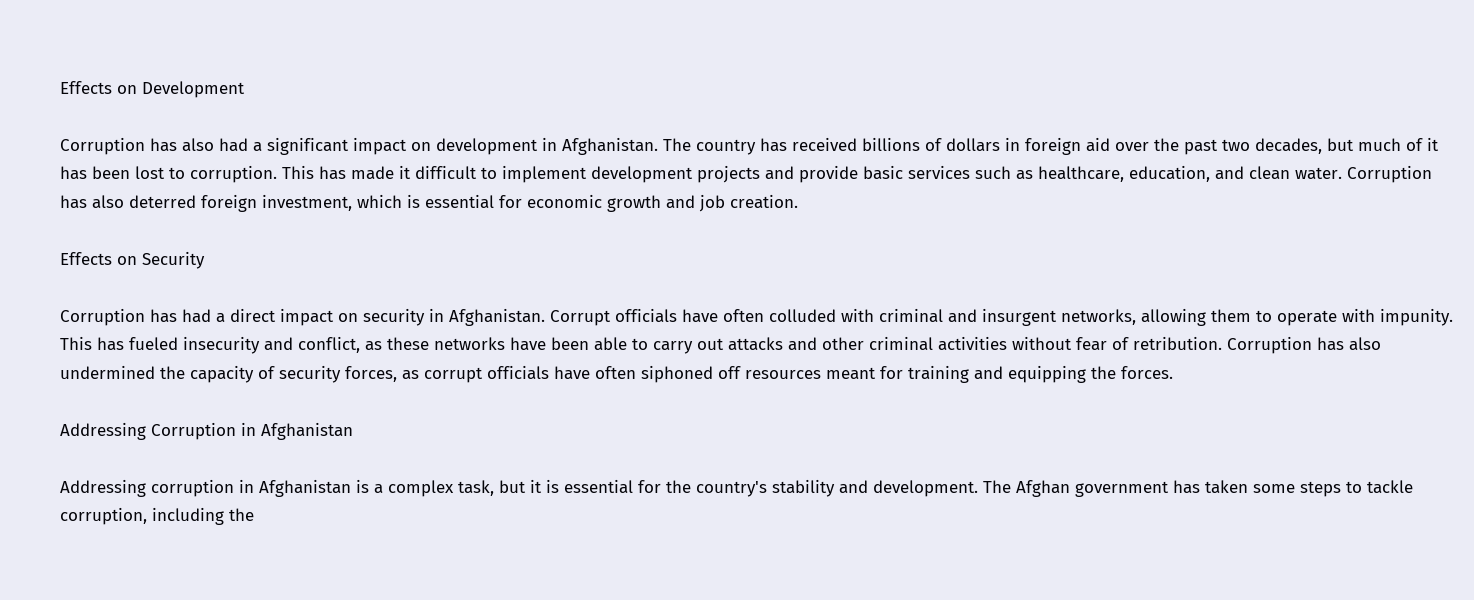Effects on Development

Corruption has also had a significant impact on development in Afghanistan. The country has received billions of dollars in foreign aid over the past two decades, but much of it has been lost to corruption. This has made it difficult to implement development projects and provide basic services such as healthcare, education, and clean water. Corruption has also deterred foreign investment, which is essential for economic growth and job creation.

Effects on Security

Corruption has had a direct impact on security in Afghanistan. Corrupt officials have often colluded with criminal and insurgent networks, allowing them to operate with impunity. This has fueled insecurity and conflict, as these networks have been able to carry out attacks and other criminal activities without fear of retribution. Corruption has also undermined the capacity of security forces, as corrupt officials have often siphoned off resources meant for training and equipping the forces.

Addressing Corruption in Afghanistan

Addressing corruption in Afghanistan is a complex task, but it is essential for the country's stability and development. The Afghan government has taken some steps to tackle corruption, including the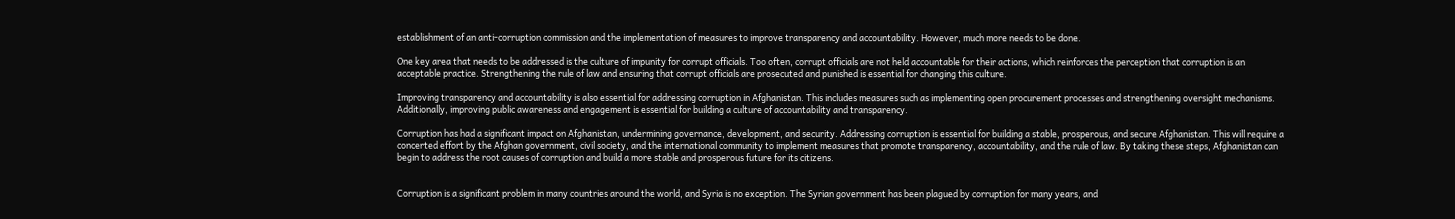establishment of an anti-corruption commission and the implementation of measures to improve transparency and accountability. However, much more needs to be done.

One key area that needs to be addressed is the culture of impunity for corrupt officials. Too often, corrupt officials are not held accountable for their actions, which reinforces the perception that corruption is an acceptable practice. Strengthening the rule of law and ensuring that corrupt officials are prosecuted and punished is essential for changing this culture.

Improving transparency and accountability is also essential for addressing corruption in Afghanistan. This includes measures such as implementing open procurement processes and strengthening oversight mechanisms. Additionally, improving public awareness and engagement is essential for building a culture of accountability and transparency.

Corruption has had a significant impact on Afghanistan, undermining governance, development, and security. Addressing corruption is essential for building a stable, prosperous, and secure Afghanistan. This will require a concerted effort by the Afghan government, civil society, and the international community to implement measures that promote transparency, accountability, and the rule of law. By taking these steps, Afghanistan can begin to address the root causes of corruption and build a more stable and prosperous future for its citizens.


Corruption is a significant problem in many countries around the world, and Syria is no exception. The Syrian government has been plagued by corruption for many years, and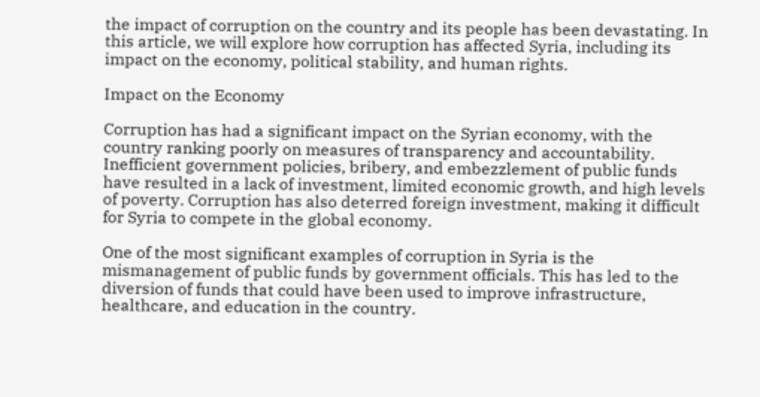the impact of corruption on the country and its people has been devastating. In this article, we will explore how corruption has affected Syria, including its impact on the economy, political stability, and human rights.

Impact on the Economy

Corruption has had a significant impact on the Syrian economy, with the country ranking poorly on measures of transparency and accountability. Inefficient government policies, bribery, and embezzlement of public funds have resulted in a lack of investment, limited economic growth, and high levels of poverty. Corruption has also deterred foreign investment, making it difficult for Syria to compete in the global economy.

One of the most significant examples of corruption in Syria is the mismanagement of public funds by government officials. This has led to the diversion of funds that could have been used to improve infrastructure, healthcare, and education in the country.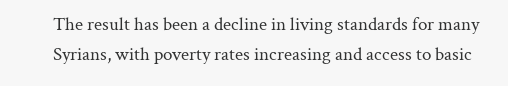The result has been a decline in living standards for many Syrians, with poverty rates increasing and access to basic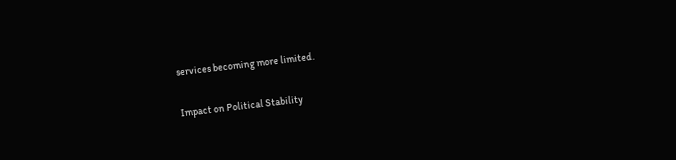services becoming more limited.

Impact on Political Stability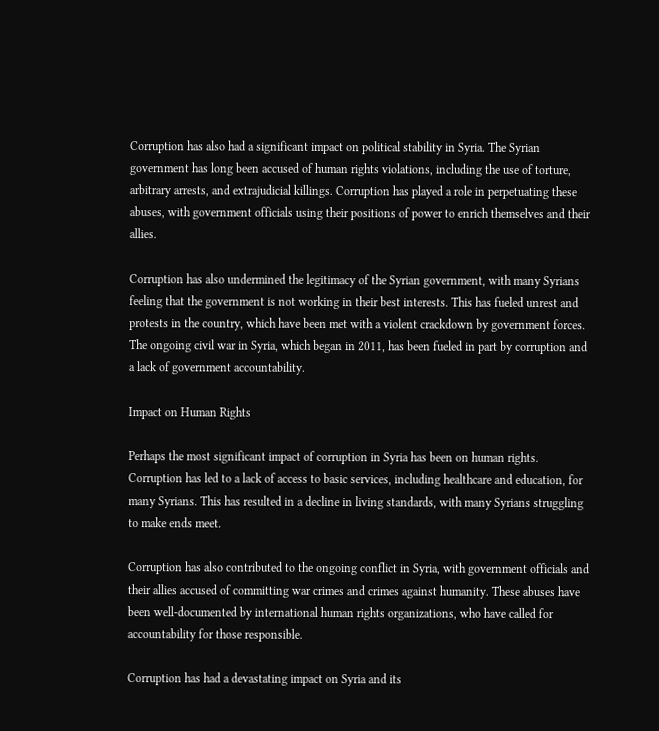Corruption has also had a significant impact on political stability in Syria. The Syrian government has long been accused of human rights violations, including the use of torture, arbitrary arrests, and extrajudicial killings. Corruption has played a role in perpetuating these abuses, with government officials using their positions of power to enrich themselves and their allies.

Corruption has also undermined the legitimacy of the Syrian government, with many Syrians feeling that the government is not working in their best interests. This has fueled unrest and protests in the country, which have been met with a violent crackdown by government forces. The ongoing civil war in Syria, which began in 2011, has been fueled in part by corruption and a lack of government accountability.

Impact on Human Rights

Perhaps the most significant impact of corruption in Syria has been on human rights. Corruption has led to a lack of access to basic services, including healthcare and education, for many Syrians. This has resulted in a decline in living standards, with many Syrians struggling to make ends meet.

Corruption has also contributed to the ongoing conflict in Syria, with government officials and their allies accused of committing war crimes and crimes against humanity. These abuses have been well-documented by international human rights organizations, who have called for accountability for those responsible.

Corruption has had a devastating impact on Syria and its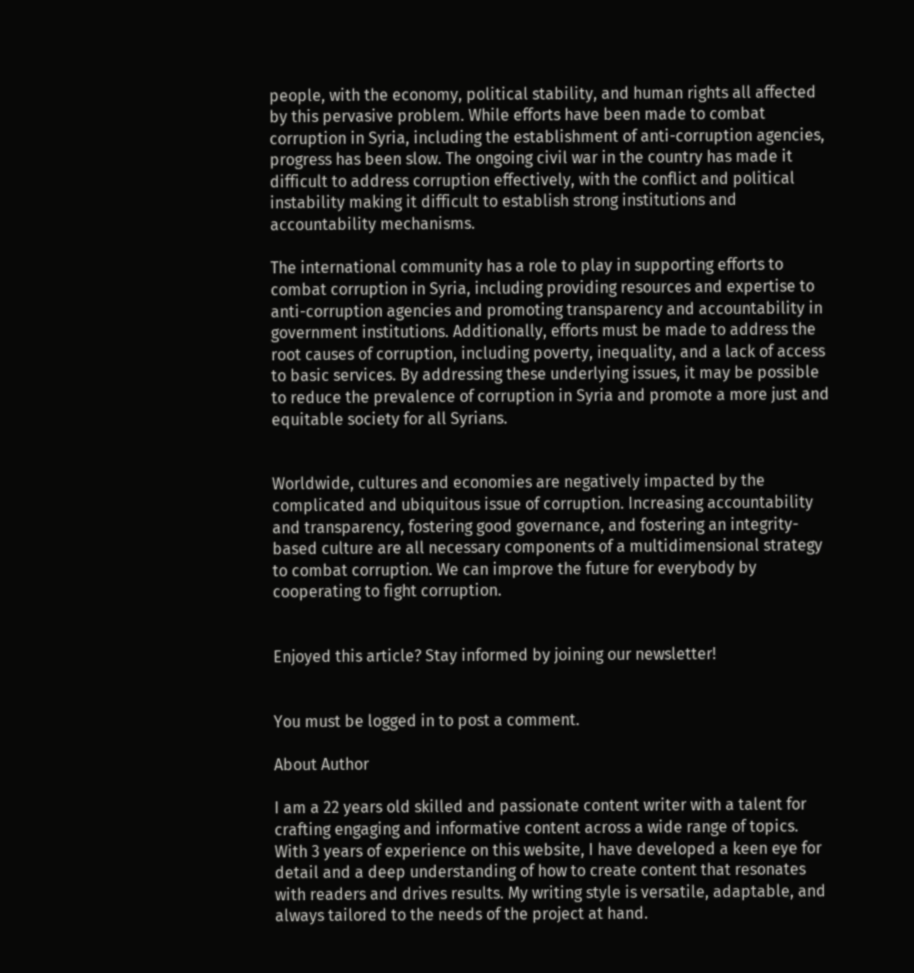people, with the economy, political stability, and human rights all affected by this pervasive problem. While efforts have been made to combat corruption in Syria, including the establishment of anti-corruption agencies, progress has been slow. The ongoing civil war in the country has made it difficult to address corruption effectively, with the conflict and political instability making it difficult to establish strong institutions and accountability mechanisms.

The international community has a role to play in supporting efforts to combat corruption in Syria, including providing resources and expertise to anti-corruption agencies and promoting transparency and accountability in government institutions. Additionally, efforts must be made to address the root causes of corruption, including poverty, inequality, and a lack of access to basic services. By addressing these underlying issues, it may be possible to reduce the prevalence of corruption in Syria and promote a more just and equitable society for all Syrians.


Worldwide, cultures and economies are negatively impacted by the complicated and ubiquitous issue of corruption. Increasing accountability and transparency, fostering good governance, and fostering an integrity-based culture are all necessary components of a multidimensional strategy to combat corruption. We can improve the future for everybody by cooperating to fight corruption.


Enjoyed this article? Stay informed by joining our newsletter!


You must be logged in to post a comment.

About Author

I am a 22 years old skilled and passionate content writer with a talent for crafting engaging and informative content across a wide range of topics. With 3 years of experience on this website, I have developed a keen eye for detail and a deep understanding of how to create content that resonates with readers and drives results. My writing style is versatile, adaptable, and always tailored to the needs of the project at hand.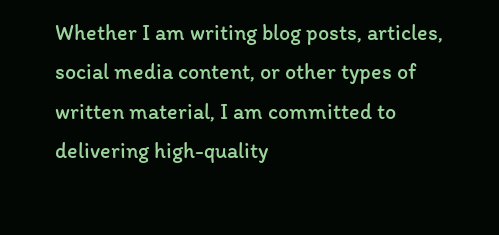Whether I am writing blog posts, articles, social media content, or other types of written material, I am committed to delivering high-quality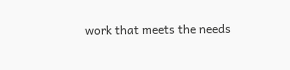work that meets the needs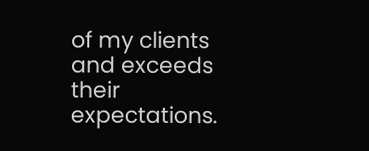of my clients and exceeds their expectations.